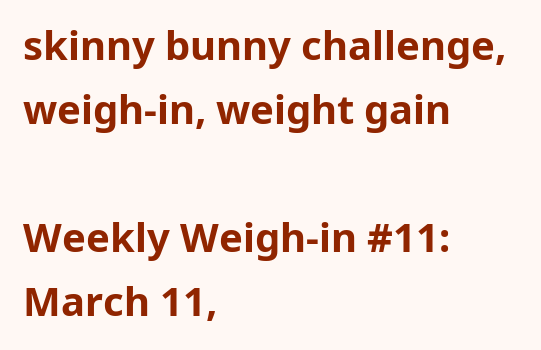skinny bunny challenge, weigh-in, weight gain

Weekly Weigh-in #11: March 11,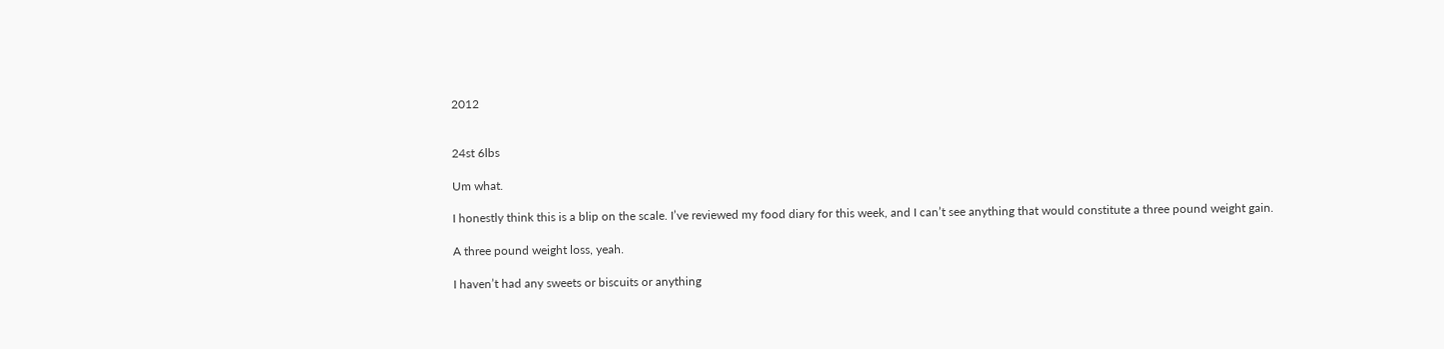2012


24st 6lbs

Um what.

I honestly think this is a blip on the scale. I’ve reviewed my food diary for this week, and I can’t see anything that would constitute a three pound weight gain.

A three pound weight loss, yeah.

I haven’t had any sweets or biscuits or anything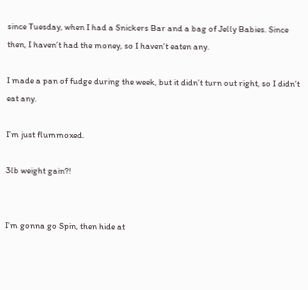since Tuesday, when I had a Snickers Bar and a bag of Jelly Babies. Since then, I haven’t had the money, so I haven’t eaten any.

I made a pan of fudge during the week, but it didn’t turn out right, so I didn’t eat any.

I’m just flummoxed.

3lb weight gain?!


I’m gonna go Spin, then hide at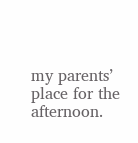my parents’ place for the afternoon.